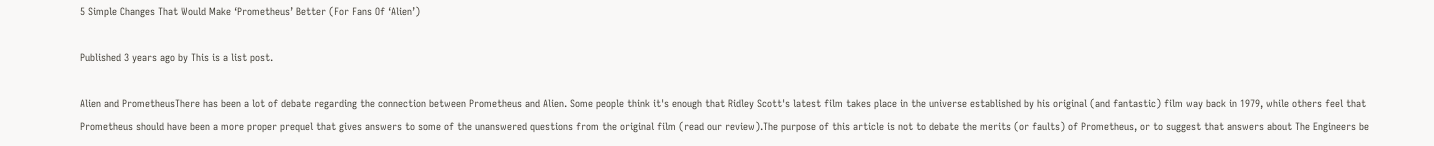5 Simple Changes That Would Make ‘Prometheus’ Better (For Fans Of ‘Alien’)

Published 3 years ago by This is a list post.

Alien and PrometheusThere has been a lot of debate regarding the connection between Prometheus and Alien. Some people think it's enough that Ridley Scott's latest film takes place in the universe established by his original (and fantastic) film way back in 1979, while others feel that Prometheus should have been a more proper prequel that gives answers to some of the unanswered questions from the original film (read our review).The purpose of this article is not to debate the merits (or faults) of Prometheus, or to suggest that answers about The Engineers be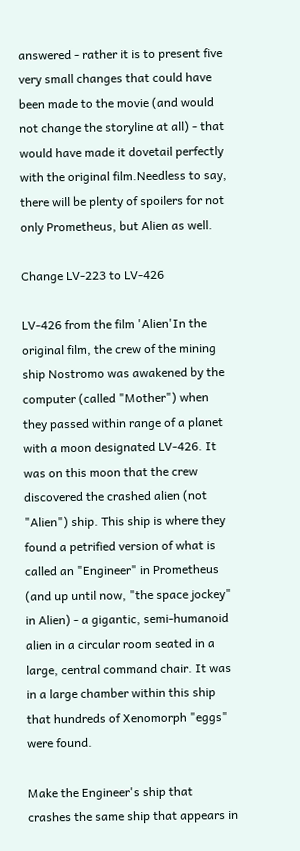answered - rather it is to present five very small changes that could have been made to the movie (and would not change the storyline at all) - that would have made it dovetail perfectly with the original film.Needless to say, there will be plenty of spoilers for not only Prometheus, but Alien as well.

Change LV-223 to LV-426

LV-426 from the film 'Alien'In the original film, the crew of the mining ship Nostromo was awakened by the computer (called "Mother") when they passed within range of a planet with a moon designated LV-426. It was on this moon that the crew discovered the crashed alien (not "Alien") ship. This ship is where they found a petrified version of what is called an "Engineer" in Prometheus (and up until now, "the space jockey" in Alien) - a gigantic, semi-humanoid alien in a circular room seated in a large, central command chair. It was in a large chamber within this ship that hundreds of Xenomorph "eggs" were found.

Make the Engineer's ship that crashes the same ship that appears in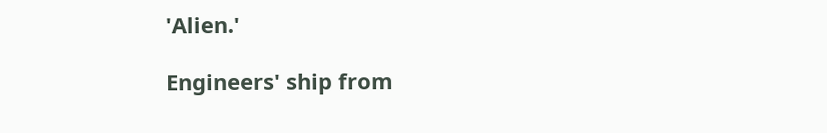'Alien.'

Engineers' ship from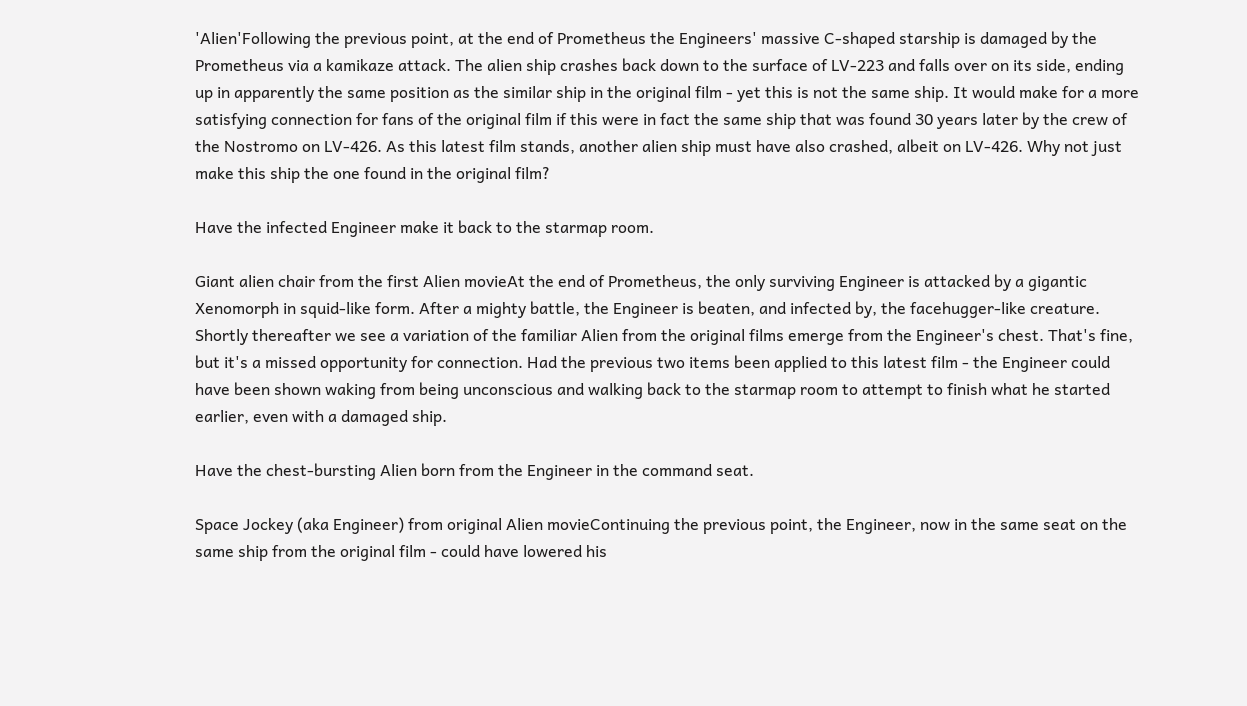'Alien'Following the previous point, at the end of Prometheus the Engineers' massive C-shaped starship is damaged by the Prometheus via a kamikaze attack. The alien ship crashes back down to the surface of LV-223 and falls over on its side, ending up in apparently the same position as the similar ship in the original film - yet this is not the same ship. It would make for a more satisfying connection for fans of the original film if this were in fact the same ship that was found 30 years later by the crew of the Nostromo on LV-426. As this latest film stands, another alien ship must have also crashed, albeit on LV-426. Why not just make this ship the one found in the original film?

Have the infected Engineer make it back to the starmap room.

Giant alien chair from the first Alien movieAt the end of Prometheus, the only surviving Engineer is attacked by a gigantic Xenomorph in squid-like form. After a mighty battle, the Engineer is beaten, and infected by, the facehugger-like creature. Shortly thereafter we see a variation of the familiar Alien from the original films emerge from the Engineer's chest. That's fine, but it's a missed opportunity for connection. Had the previous two items been applied to this latest film - the Engineer could have been shown waking from being unconscious and walking back to the starmap room to attempt to finish what he started earlier, even with a damaged ship.

Have the chest-bursting Alien born from the Engineer in the command seat.

Space Jockey (aka Engineer) from original Alien movieContinuing the previous point, the Engineer, now in the same seat on the same ship from the original film - could have lowered his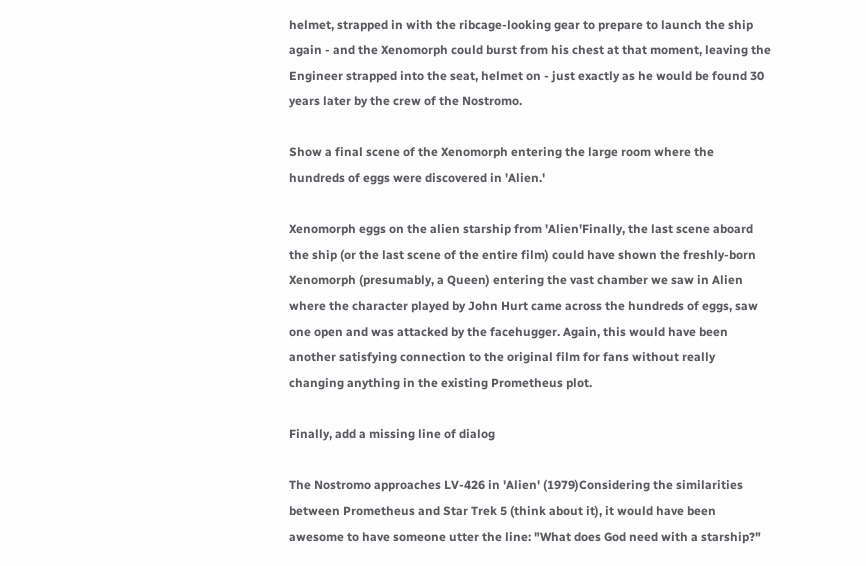helmet, strapped in with the ribcage-looking gear to prepare to launch the ship again - and the Xenomorph could burst from his chest at that moment, leaving the Engineer strapped into the seat, helmet on - just exactly as he would be found 30 years later by the crew of the Nostromo.

Show a final scene of the Xenomorph entering the large room where the hundreds of eggs were discovered in 'Alien.'

Xenomorph eggs on the alien starship from 'Alien'Finally, the last scene aboard the ship (or the last scene of the entire film) could have shown the freshly-born Xenomorph (presumably, a Queen) entering the vast chamber we saw in Alien where the character played by John Hurt came across the hundreds of eggs, saw one open and was attacked by the facehugger. Again, this would have been another satisfying connection to the original film for fans without really changing anything in the existing Prometheus plot.

Finally, add a missing line of dialog

The Nostromo approaches LV-426 in 'Alien' (1979)Considering the similarities between Prometheus and Star Trek 5 (think about it), it would have been awesome to have someone utter the line: "What does God need with a starship?"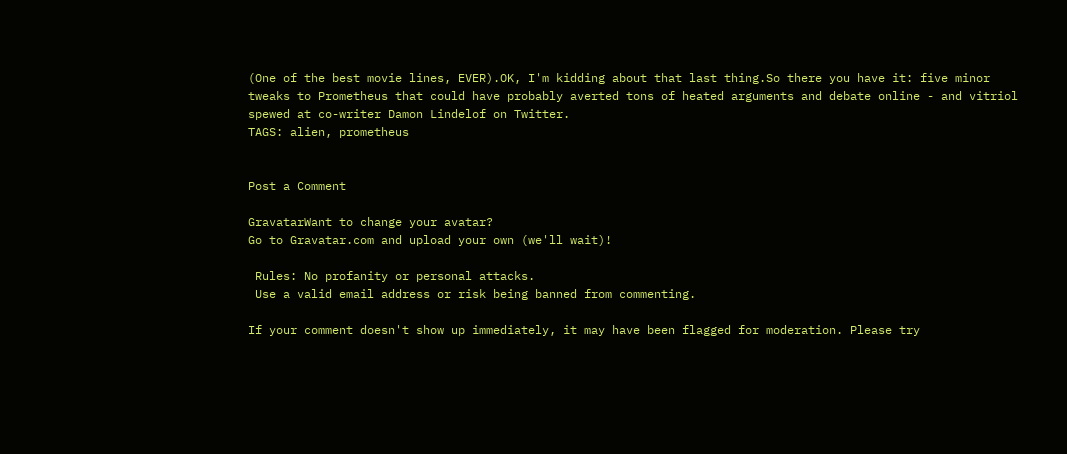(One of the best movie lines, EVER).OK, I'm kidding about that last thing.So there you have it: five minor tweaks to Prometheus that could have probably averted tons of heated arguments and debate online - and vitriol spewed at co-writer Damon Lindelof on Twitter.
TAGS: alien, prometheus


Post a Comment

GravatarWant to change your avatar?
Go to Gravatar.com and upload your own (we'll wait)!

 Rules: No profanity or personal attacks.
 Use a valid email address or risk being banned from commenting.

If your comment doesn't show up immediately, it may have been flagged for moderation. Please try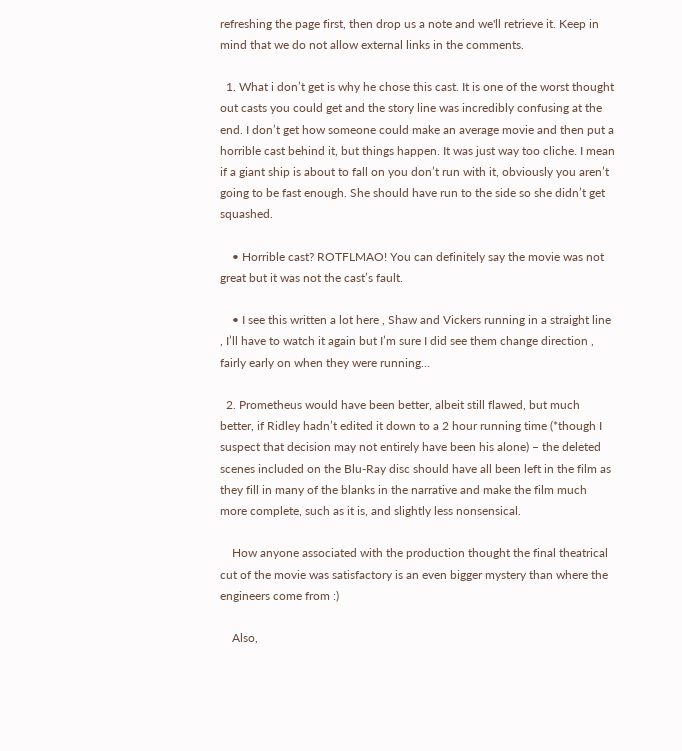refreshing the page first, then drop us a note and we'll retrieve it. Keep in mind that we do not allow external links in the comments.

  1. What i don’t get is why he chose this cast. It is one of the worst thought out casts you could get and the story line was incredibly confusing at the end. I don’t get how someone could make an average movie and then put a horrible cast behind it, but things happen. It was just way too cliche. I mean if a giant ship is about to fall on you don’t run with it, obviously you aren’t going to be fast enough. She should have run to the side so she didn’t get squashed.

    • Horrible cast? ROTFLMAO! You can definitely say the movie was not great but it was not the cast’s fault.

    • I see this written a lot here , Shaw and Vickers running in a straight line , I’ll have to watch it again but I’m sure I did see them change direction , fairly early on when they were running…

  2. Prometheus would have been better, albeit still flawed, but much better, if Ridley hadn’t edited it down to a 2 hour running time (*though I suspect that decision may not entirely have been his alone) – the deleted scenes included on the Blu-Ray disc should have all been left in the film as they fill in many of the blanks in the narrative and make the film much more complete, such as it is, and slightly less nonsensical.

    How anyone associated with the production thought the final theatrical cut of the movie was satisfactory is an even bigger mystery than where the engineers come from :)

    Also,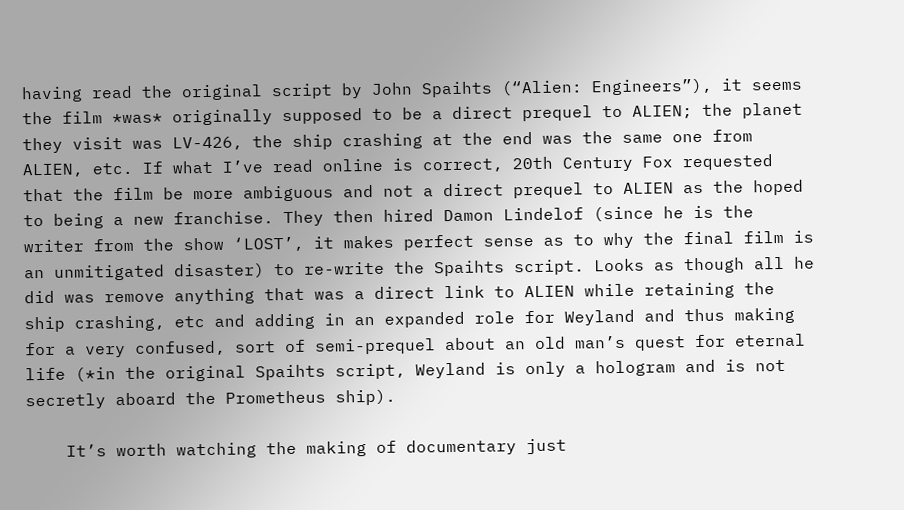having read the original script by John Spaihts (“Alien: Engineers”), it seems the film *was* originally supposed to be a direct prequel to ALIEN; the planet they visit was LV-426, the ship crashing at the end was the same one from ALIEN, etc. If what I’ve read online is correct, 20th Century Fox requested that the film be more ambiguous and not a direct prequel to ALIEN as the hoped to being a new franchise. They then hired Damon Lindelof (since he is the writer from the show ‘LOST’, it makes perfect sense as to why the final film is an unmitigated disaster) to re-write the Spaihts script. Looks as though all he did was remove anything that was a direct link to ALIEN while retaining the ship crashing, etc and adding in an expanded role for Weyland and thus making for a very confused, sort of semi-prequel about an old man’s quest for eternal life (*in the original Spaihts script, Weyland is only a hologram and is not secretly aboard the Prometheus ship).

    It’s worth watching the making of documentary just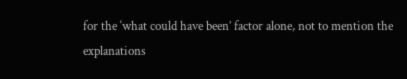for the ‘what could have been’ factor alone, not to mention the explanations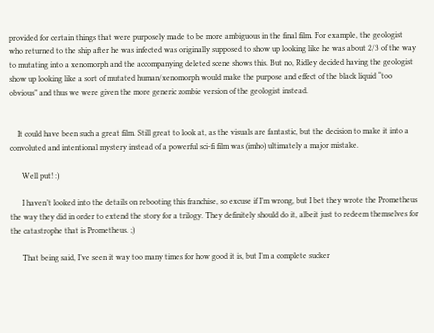provided for certain things that were purposely made to be more ambiguous in the final film. For example, the geologist who returned to the ship after he was infected was originally supposed to show up looking like he was about 2/3 of the way to mutating into a xenomorph and the accompanying deleted scene shows this. But no, Ridley decided having the geologist show up looking like a sort of mutated human/xenomorph would make the purpose and effect of the black liquid “too obvious” and thus we were given the more generic zombie version of the geologist instead.


    It could have been such a great film. Still great to look at, as the visuals are fantastic, but the decision to make it into a convoluted and intentional mystery instead of a powerful sci-fi film was (imho) ultimately a major mistake.

      Well put! :)

      I haven’t looked into the details on rebooting this franchise, so excuse if I’m wrong, but I bet they wrote the Prometheus the way they did in order to extend the story for a trilogy. They definitely should do it, albeit just to redeem themselves for the catastrophe that is Prometheus. ;)

      That being said, I’ve seen it way too many times for how good it is, but I’m a complete sucker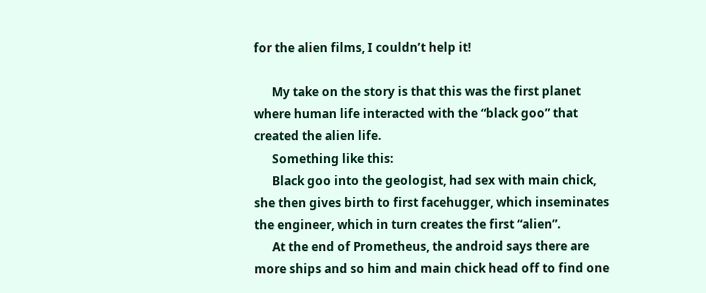for the alien films, I couldn’t help it!

      My take on the story is that this was the first planet where human life interacted with the “black goo” that created the alien life.
      Something like this:
      Black goo into the geologist, had sex with main chick, she then gives birth to first facehugger, which inseminates the engineer, which in turn creates the first “alien”.
      At the end of Prometheus, the android says there are more ships and so him and main chick head off to find one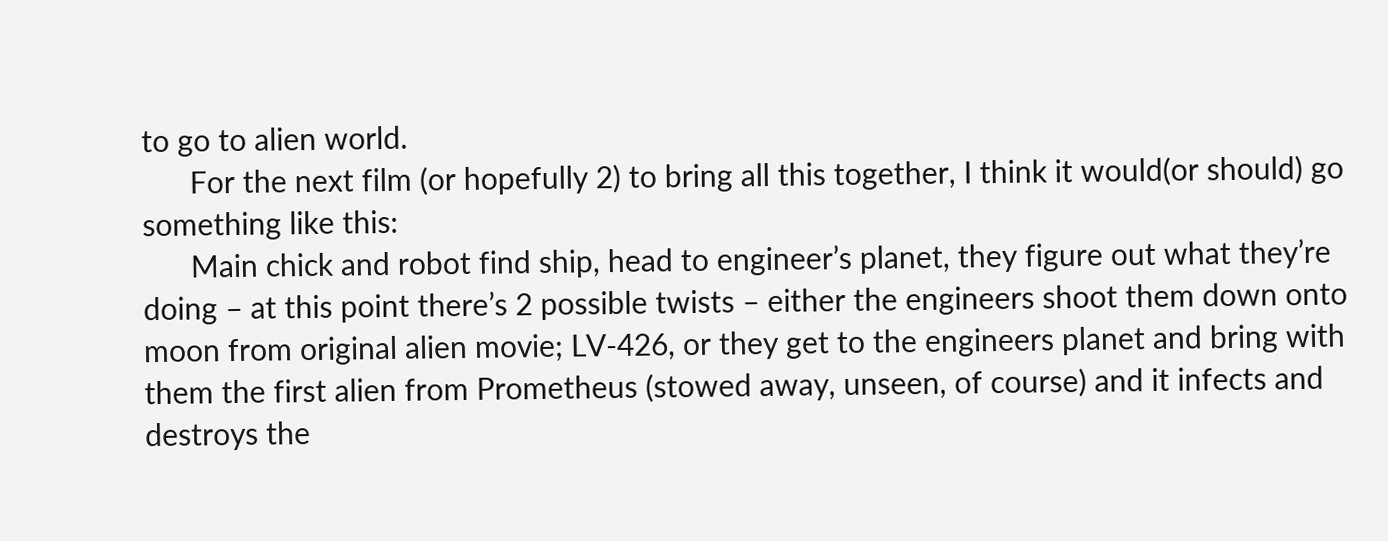to go to alien world.
      For the next film (or hopefully 2) to bring all this together, I think it would(or should) go something like this:
      Main chick and robot find ship, head to engineer’s planet, they figure out what they’re doing – at this point there’s 2 possible twists – either the engineers shoot them down onto moon from original alien movie; LV-426, or they get to the engineers planet and bring with them the first alien from Prometheus (stowed away, unseen, of course) and it infects and destroys the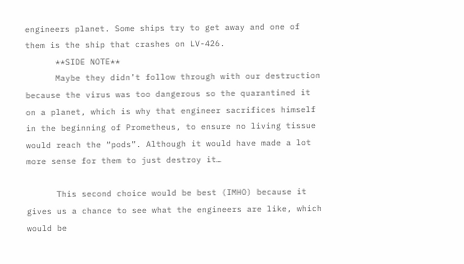engineers planet. Some ships try to get away and one of them is the ship that crashes on LV-426.
      **SIDE NOTE**
      Maybe they didn’t follow through with our destruction because the virus was too dangerous so the quarantined it on a planet, which is why that engineer sacrifices himself in the beginning of Prometheus, to ensure no living tissue would reach the “pods”. Although it would have made a lot more sense for them to just destroy it…

      This second choice would be best (IMHO) because it gives us a chance to see what the engineers are like, which would be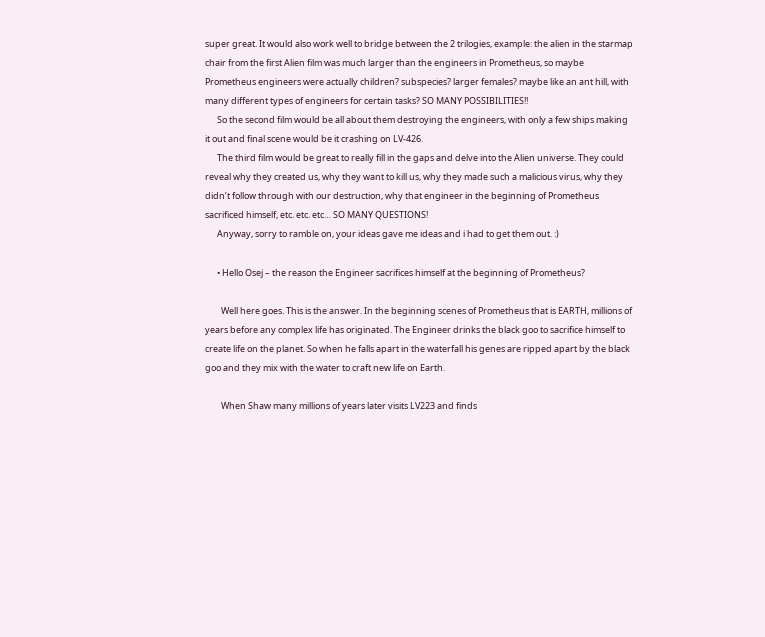super great. It would also work well to bridge between the 2 trilogies, example: the alien in the starmap chair from the first Alien film was much larger than the engineers in Prometheus, so maybe Prometheus engineers were actually children? subspecies? larger females? maybe like an ant hill, with many different types of engineers for certain tasks? SO MANY POSSIBILITIES!!
      So the second film would be all about them destroying the engineers, with only a few ships making it out and final scene would be it crashing on LV-426.
      The third film would be great to really fill in the gaps and delve into the Alien universe. They could reveal why they created us, why they want to kill us, why they made such a malicious virus, why they didn’t follow through with our destruction, why that engineer in the beginning of Prometheus sacrificed himself, etc. etc. etc… SO MANY QUESTIONS!
      Anyway, sorry to ramble on, your ideas gave me ideas and i had to get them out. :)

      • Hello Osej – the reason the Engineer sacrifices himself at the beginning of Prometheus?

        Well here goes. This is the answer. In the beginning scenes of Prometheus that is EARTH, millions of years before any complex life has originated. The Engineer drinks the black goo to sacrifice himself to create life on the planet. So when he falls apart in the waterfall his genes are ripped apart by the black goo and they mix with the water to craft new life on Earth.

        When Shaw many millions of years later visits LV223 and finds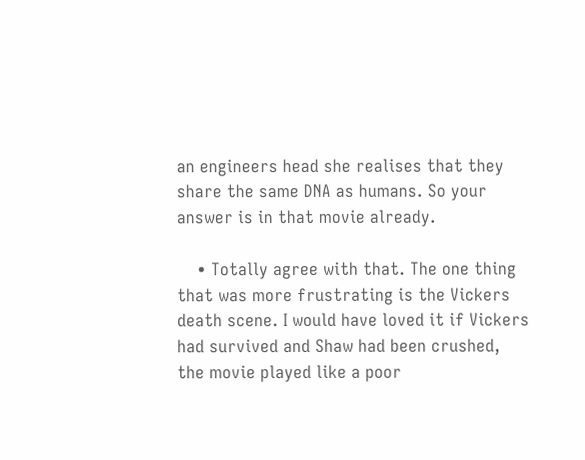an engineers head she realises that they share the same DNA as humans. So your answer is in that movie already.

    • Totally agree with that. The one thing that was more frustrating is the Vickers death scene. I would have loved it if Vickers had survived and Shaw had been crushed, the movie played like a poor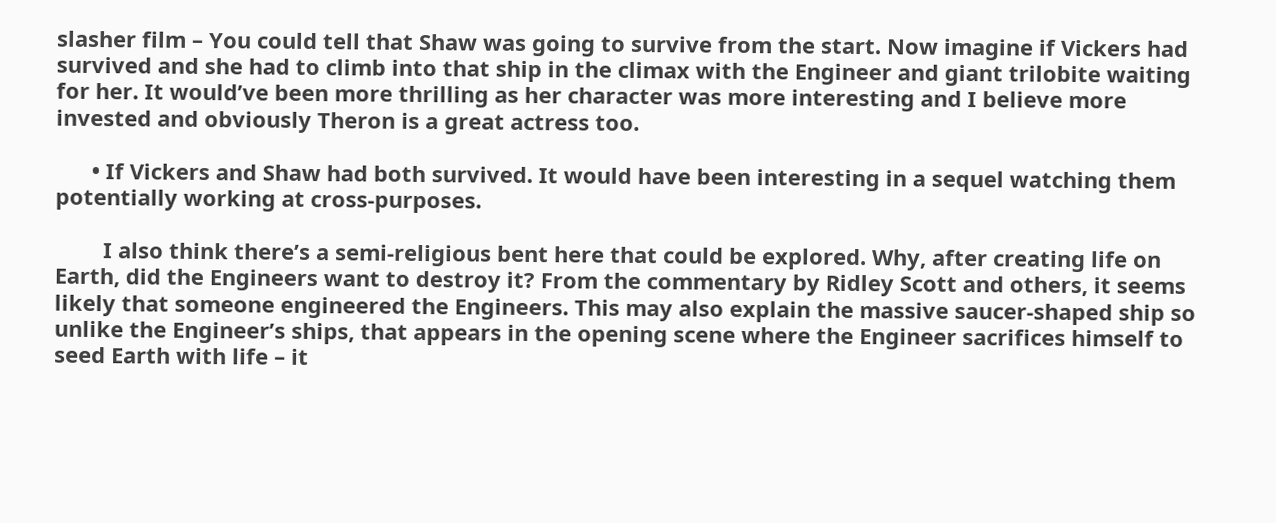slasher film – You could tell that Shaw was going to survive from the start. Now imagine if Vickers had survived and she had to climb into that ship in the climax with the Engineer and giant trilobite waiting for her. It would’ve been more thrilling as her character was more interesting and I believe more invested and obviously Theron is a great actress too.

      • If Vickers and Shaw had both survived. It would have been interesting in a sequel watching them potentially working at cross-purposes.

        I also think there’s a semi-religious bent here that could be explored. Why, after creating life on Earth, did the Engineers want to destroy it? From the commentary by Ridley Scott and others, it seems likely that someone engineered the Engineers. This may also explain the massive saucer-shaped ship so unlike the Engineer’s ships, that appears in the opening scene where the Engineer sacrifices himself to seed Earth with life – it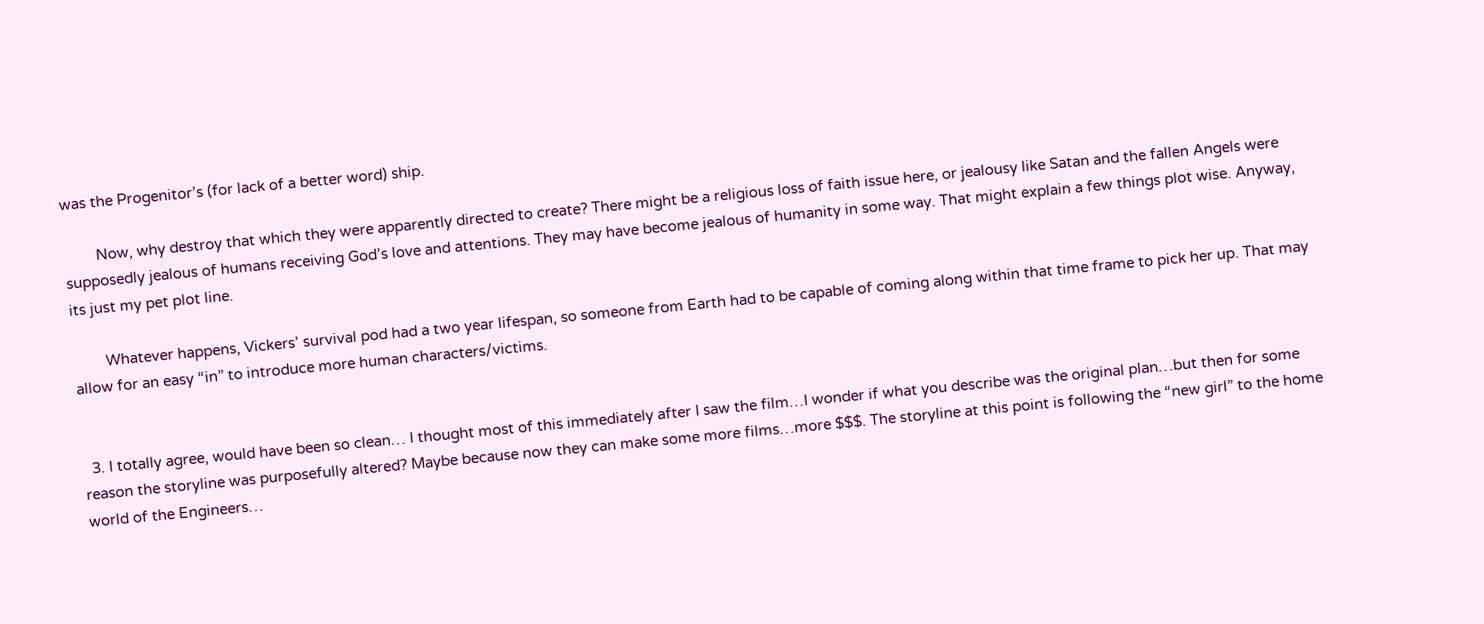was the Progenitor’s (for lack of a better word) ship.

        Now, why destroy that which they were apparently directed to create? There might be a religious loss of faith issue here, or jealousy like Satan and the fallen Angels were supposedly jealous of humans receiving God’s love and attentions. They may have become jealous of humanity in some way. That might explain a few things plot wise. Anyway, its just my pet plot line.

        Whatever happens, Vickers’ survival pod had a two year lifespan, so someone from Earth had to be capable of coming along within that time frame to pick her up. That may allow for an easy “in” to introduce more human characters/victims.


  3. I totally agree, would have been so clean… I thought most of this immediately after I saw the film…I wonder if what you describe was the original plan…but then for some reason the storyline was purposefully altered? Maybe because now they can make some more films…more $$$. The storyline at this point is following the “new girl” to the home world of the Engineers…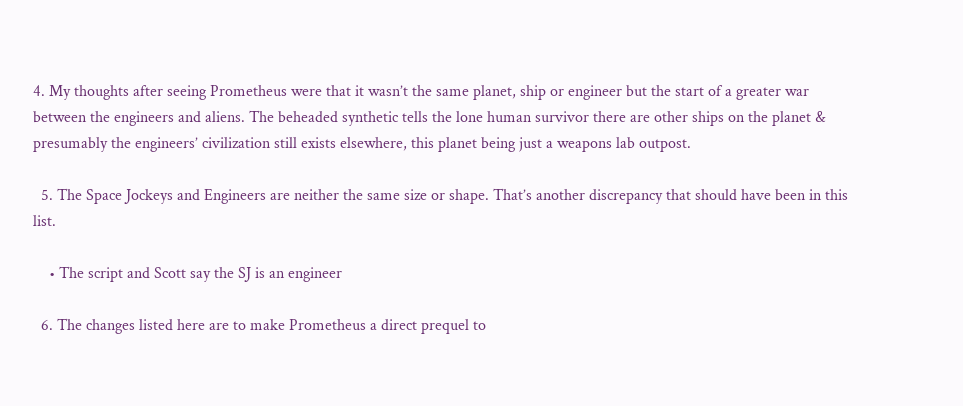4. My thoughts after seeing Prometheus were that it wasn’t the same planet, ship or engineer but the start of a greater war between the engineers and aliens. The beheaded synthetic tells the lone human survivor there are other ships on the planet & presumably the engineers’ civilization still exists elsewhere, this planet being just a weapons lab outpost.

  5. The Space Jockeys and Engineers are neither the same size or shape. That’s another discrepancy that should have been in this list.

    • The script and Scott say the SJ is an engineer

  6. The changes listed here are to make Prometheus a direct prequel to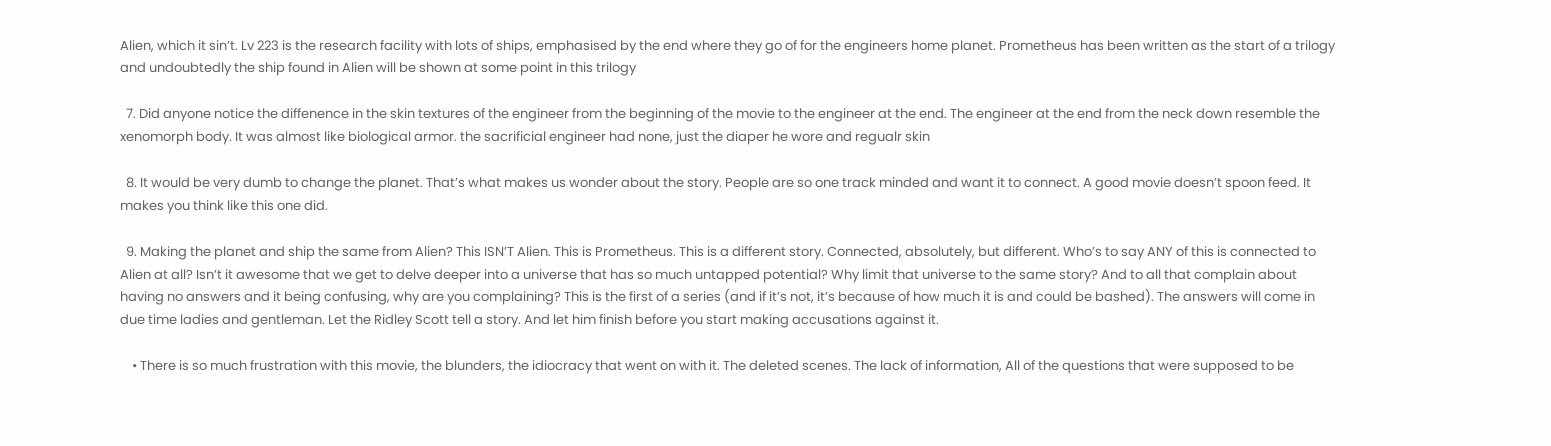Alien, which it sin’t. Lv 223 is the research facility with lots of ships, emphasised by the end where they go of for the engineers home planet. Prometheus has been written as the start of a trilogy and undoubtedly the ship found in Alien will be shown at some point in this trilogy

  7. Did anyone notice the diffenence in the skin textures of the engineer from the beginning of the movie to the engineer at the end. The engineer at the end from the neck down resemble the xenomorph body. It was almost like biological armor. the sacrificial engineer had none, just the diaper he wore and regualr skin

  8. It would be very dumb to change the planet. That’s what makes us wonder about the story. People are so one track minded and want it to connect. A good movie doesn’t spoon feed. It makes you think like this one did.

  9. Making the planet and ship the same from Alien? This ISN’T Alien. This is Prometheus. This is a different story. Connected, absolutely, but different. Who’s to say ANY of this is connected to Alien at all? Isn’t it awesome that we get to delve deeper into a universe that has so much untapped potential? Why limit that universe to the same story? And to all that complain about having no answers and it being confusing, why are you complaining? This is the first of a series (and if it’s not, it’s because of how much it is and could be bashed). The answers will come in due time ladies and gentleman. Let the Ridley Scott tell a story. And let him finish before you start making accusations against it.

    • There is so much frustration with this movie, the blunders, the idiocracy that went on with it. The deleted scenes. The lack of information, All of the questions that were supposed to be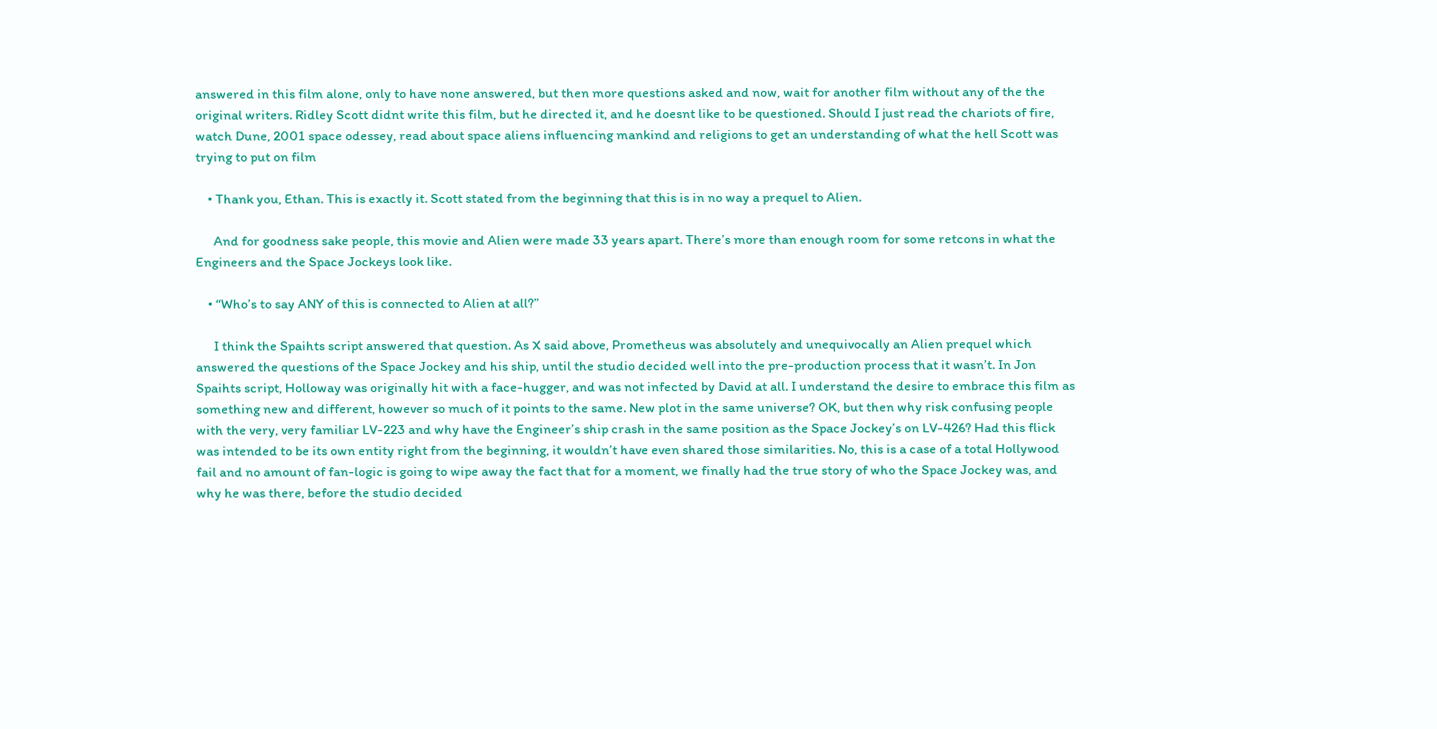answered in this film alone, only to have none answered, but then more questions asked and now, wait for another film without any of the the original writers. Ridley Scott didnt write this film, but he directed it, and he doesnt like to be questioned. Should I just read the chariots of fire, watch Dune, 2001 space odessey, read about space aliens influencing mankind and religions to get an understanding of what the hell Scott was trying to put on film

    • Thank you, Ethan. This is exactly it. Scott stated from the beginning that this is in no way a prequel to Alien.

      And for goodness sake people, this movie and Alien were made 33 years apart. There’s more than enough room for some retcons in what the Engineers and the Space Jockeys look like.

    • “Who’s to say ANY of this is connected to Alien at all?”

      I think the Spaihts script answered that question. As X said above, Prometheus was absolutely and unequivocally an Alien prequel which answered the questions of the Space Jockey and his ship, until the studio decided well into the pre-production process that it wasn’t. In Jon Spaihts script, Holloway was originally hit with a face-hugger, and was not infected by David at all. I understand the desire to embrace this film as something new and different, however so much of it points to the same. New plot in the same universe? OK, but then why risk confusing people with the very, very familiar LV-223 and why have the Engineer’s ship crash in the same position as the Space Jockey’s on LV-426? Had this flick was intended to be its own entity right from the beginning, it wouldn’t have even shared those similarities. No, this is a case of a total Hollywood fail and no amount of fan-logic is going to wipe away the fact that for a moment, we finally had the true story of who the Space Jockey was, and why he was there, before the studio decided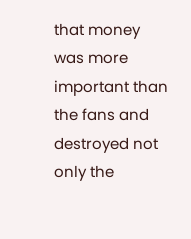that money was more important than the fans and destroyed not only the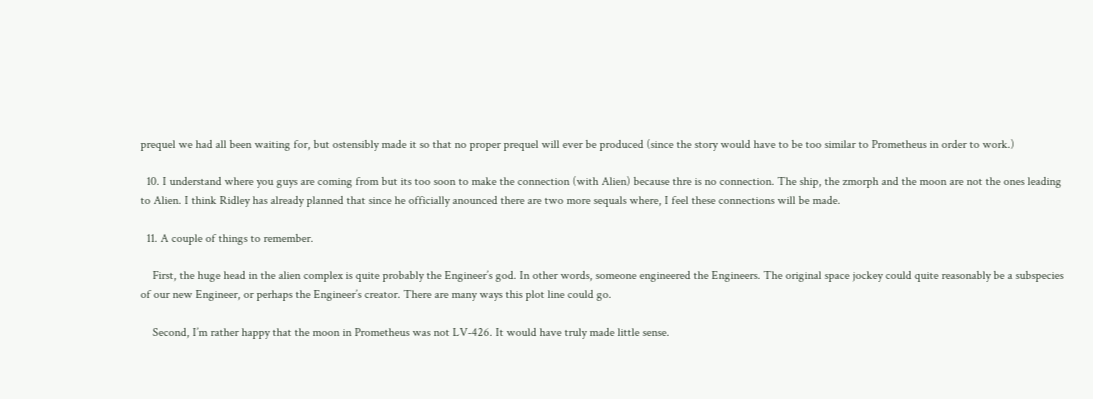prequel we had all been waiting for, but ostensibly made it so that no proper prequel will ever be produced (since the story would have to be too similar to Prometheus in order to work.)

  10. I understand where you guys are coming from but its too soon to make the connection (with Alien) because thre is no connection. The ship, the zmorph and the moon are not the ones leading to Alien. I think Ridley has already planned that since he officially anounced there are two more sequals where, I feel these connections will be made.

  11. A couple of things to remember.

    First, the huge head in the alien complex is quite probably the Engineer’s god. In other words, someone engineered the Engineers. The original space jockey could quite reasonably be a subspecies of our new Engineer, or perhaps the Engineer’s creator. There are many ways this plot line could go.

    Second, I’m rather happy that the moon in Prometheus was not LV-426. It would have truly made little sense.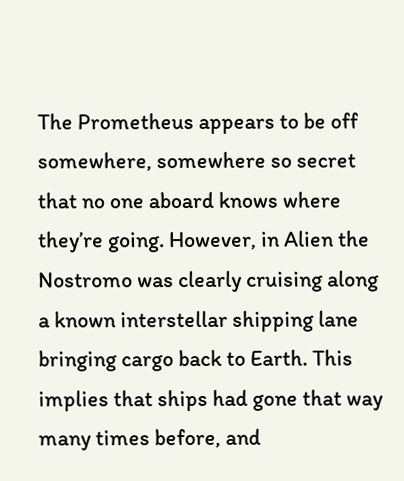The Prometheus appears to be off somewhere, somewhere so secret that no one aboard knows where they’re going. However, in Alien the Nostromo was clearly cruising along a known interstellar shipping lane bringing cargo back to Earth. This implies that ships had gone that way many times before, and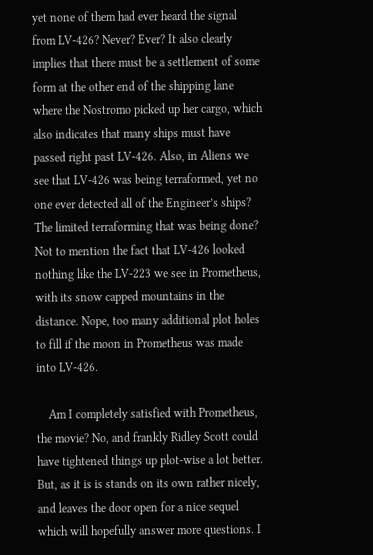yet none of them had ever heard the signal from LV-426? Never? Ever? It also clearly implies that there must be a settlement of some form at the other end of the shipping lane where the Nostromo picked up her cargo, which also indicates that many ships must have passed right past LV-426. Also, in Aliens we see that LV-426 was being terraformed, yet no one ever detected all of the Engineer’s ships? The limited terraforming that was being done? Not to mention the fact that LV-426 looked nothing like the LV-223 we see in Prometheus, with its snow capped mountains in the distance. Nope, too many additional plot holes to fill if the moon in Prometheus was made into LV-426.

    Am I completely satisfied with Prometheus, the movie? No, and frankly Ridley Scott could have tightened things up plot-wise a lot better. But, as it is is stands on its own rather nicely, and leaves the door open for a nice sequel which will hopefully answer more questions. I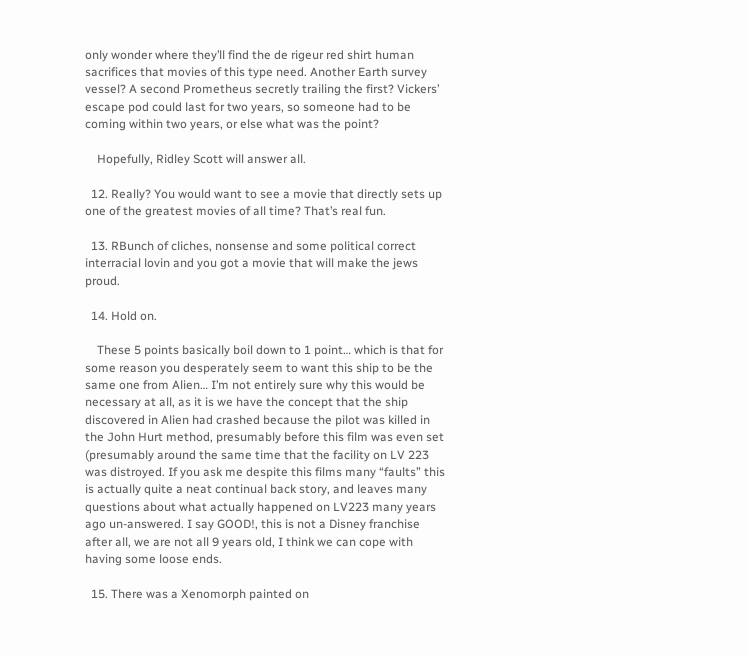only wonder where they’ll find the de rigeur red shirt human sacrifices that movies of this type need. Another Earth survey vessel? A second Prometheus secretly trailing the first? Vickers’ escape pod could last for two years, so someone had to be coming within two years, or else what was the point?

    Hopefully, Ridley Scott will answer all.

  12. Really? You would want to see a movie that directly sets up one of the greatest movies of all time? That’s real fun.

  13. RBunch of cliches, nonsense and some political correct interracial lovin and you got a movie that will make the jews proud.

  14. Hold on.

    These 5 points basically boil down to 1 point… which is that for some reason you desperately seem to want this ship to be the same one from Alien… I’m not entirely sure why this would be necessary at all, as it is we have the concept that the ship discovered in Alien had crashed because the pilot was killed in the John Hurt method, presumably before this film was even set (presumably around the same time that the facility on LV 223 was distroyed. If you ask me despite this films many “faults” this is actually quite a neat continual back story, and leaves many questions about what actually happened on LV223 many years ago un-answered. I say GOOD!, this is not a Disney franchise after all, we are not all 9 years old, I think we can cope with having some loose ends.

  15. There was a Xenomorph painted on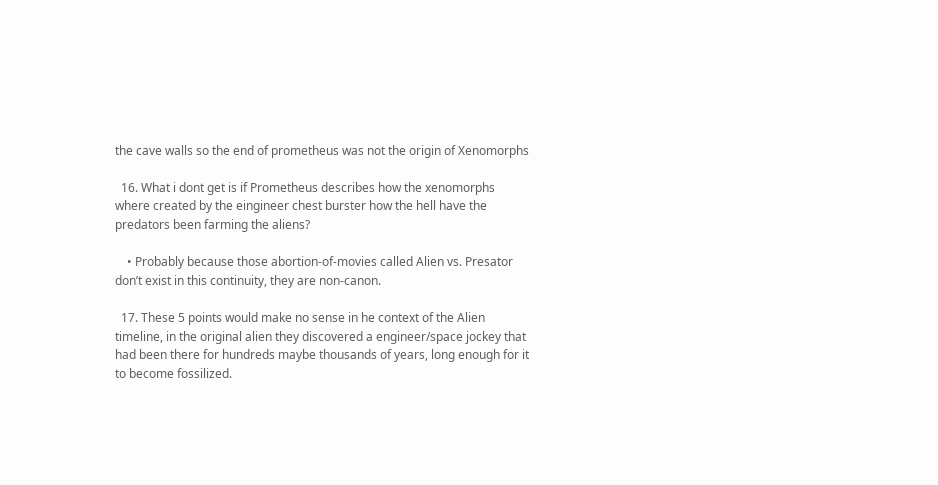the cave walls so the end of prometheus was not the origin of Xenomorphs

  16. What i dont get is if Prometheus describes how the xenomorphs where created by the eingineer chest burster how the hell have the predators been farming the aliens?

    • Probably because those abortion-of-movies called Alien vs. Presator don’t exist in this continuity, they are non-canon.

  17. These 5 points would make no sense in he context of the Alien timeline, in the original alien they discovered a engineer/space jockey that had been there for hundreds maybe thousands of years, long enough for it to become fossilized.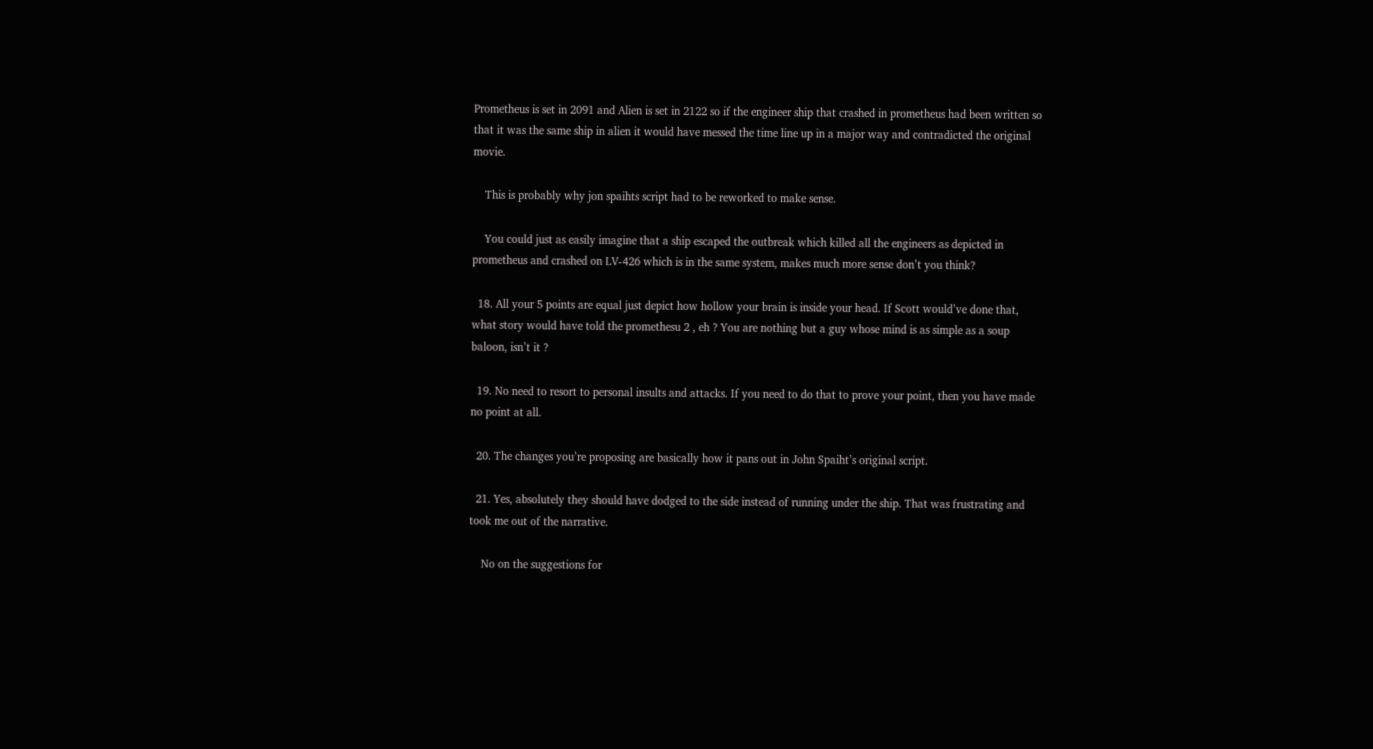Prometheus is set in 2091 and Alien is set in 2122 so if the engineer ship that crashed in prometheus had been written so that it was the same ship in alien it would have messed the time line up in a major way and contradicted the original movie.

    This is probably why jon spaihts script had to be reworked to make sense.

    You could just as easily imagine that a ship escaped the outbreak which killed all the engineers as depicted in prometheus and crashed on LV-426 which is in the same system, makes much more sense don’t you think?

  18. All your 5 points are equal just depict how hollow your brain is inside your head. If Scott would’ve done that, what story would have told the promethesu 2 , eh ? You are nothing but a guy whose mind is as simple as a soup baloon, isn’t it ?

  19. No need to resort to personal insults and attacks. If you need to do that to prove your point, then you have made no point at all.

  20. The changes you’re proposing are basically how it pans out in John Spaiht’s original script.

  21. Yes, absolutely they should have dodged to the side instead of running under the ship. That was frustrating and took me out of the narrative.

    No on the suggestions for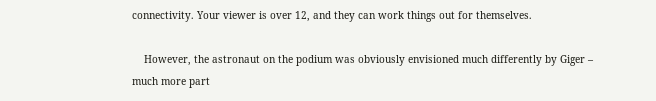connectivity. Your viewer is over 12, and they can work things out for themselves.

    However, the astronaut on the podium was obviously envisioned much differently by Giger – much more part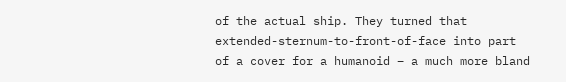of the actual ship. They turned that extended-sternum-to-front-of-face into part of a cover for a humanoid – a much more bland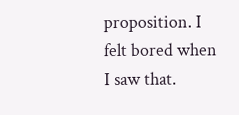proposition. I felt bored when I saw that.